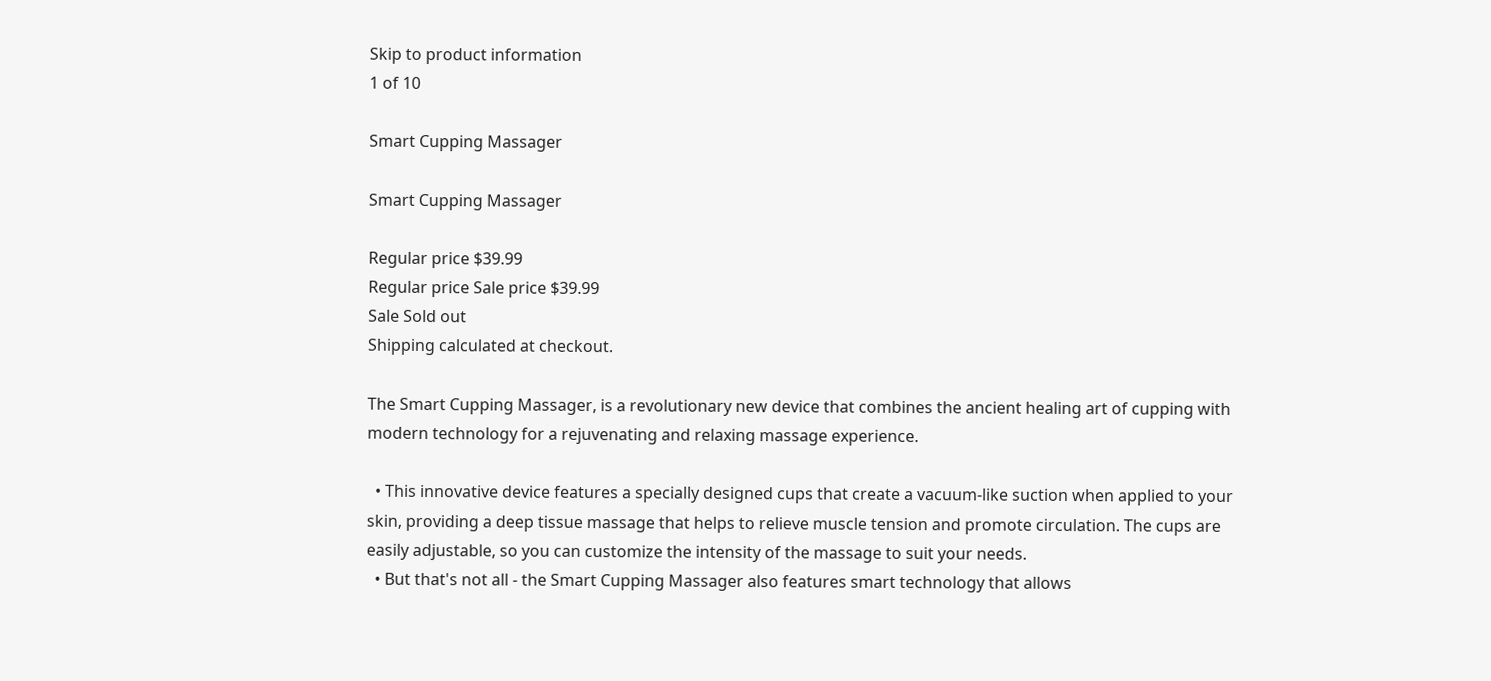Skip to product information
1 of 10

Smart Cupping Massager

Smart Cupping Massager

Regular price $39.99
Regular price Sale price $39.99
Sale Sold out
Shipping calculated at checkout.

The Smart Cupping Massager, is a revolutionary new device that combines the ancient healing art of cupping with modern technology for a rejuvenating and relaxing massage experience.

  • This innovative device features a specially designed cups that create a vacuum-like suction when applied to your skin, providing a deep tissue massage that helps to relieve muscle tension and promote circulation. The cups are easily adjustable, so you can customize the intensity of the massage to suit your needs.
  • But that's not all - the Smart Cupping Massager also features smart technology that allows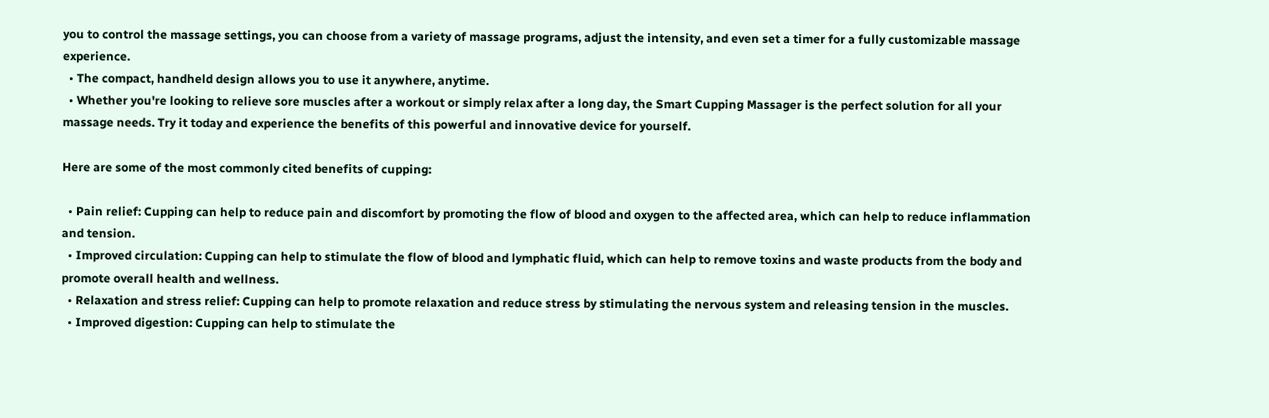you to control the massage settings, you can choose from a variety of massage programs, adjust the intensity, and even set a timer for a fully customizable massage experience.
  • The compact, handheld design allows you to use it anywhere, anytime.
  • Whether you're looking to relieve sore muscles after a workout or simply relax after a long day, the Smart Cupping Massager is the perfect solution for all your massage needs. Try it today and experience the benefits of this powerful and innovative device for yourself.

Here are some of the most commonly cited benefits of cupping:

  • Pain relief: Cupping can help to reduce pain and discomfort by promoting the flow of blood and oxygen to the affected area, which can help to reduce inflammation and tension.
  • Improved circulation: Cupping can help to stimulate the flow of blood and lymphatic fluid, which can help to remove toxins and waste products from the body and promote overall health and wellness.
  • Relaxation and stress relief: Cupping can help to promote relaxation and reduce stress by stimulating the nervous system and releasing tension in the muscles.
  • Improved digestion: Cupping can help to stimulate the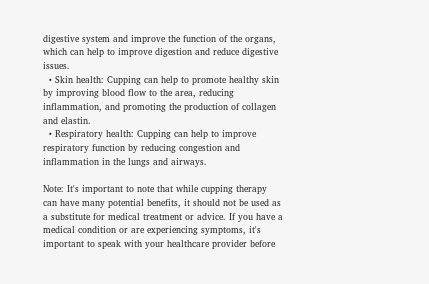digestive system and improve the function of the organs, which can help to improve digestion and reduce digestive issues.
  • Skin health: Cupping can help to promote healthy skin by improving blood flow to the area, reducing inflammation, and promoting the production of collagen and elastin.
  • Respiratory health: Cupping can help to improve respiratory function by reducing congestion and inflammation in the lungs and airways.

Note: It's important to note that while cupping therapy can have many potential benefits, it should not be used as a substitute for medical treatment or advice. If you have a medical condition or are experiencing symptoms, it's important to speak with your healthcare provider before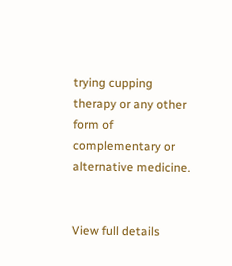trying cupping therapy or any other form of complementary or alternative medicine.


View full details